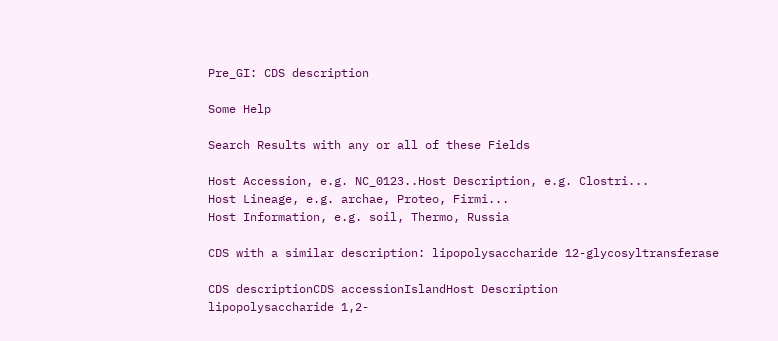Pre_GI: CDS description

Some Help

Search Results with any or all of these Fields

Host Accession, e.g. NC_0123..Host Description, e.g. Clostri...
Host Lineage, e.g. archae, Proteo, Firmi...
Host Information, e.g. soil, Thermo, Russia

CDS with a similar description: lipopolysaccharide 12-glycosyltransferase

CDS descriptionCDS accessionIslandHost Description
lipopolysaccharide 1,2-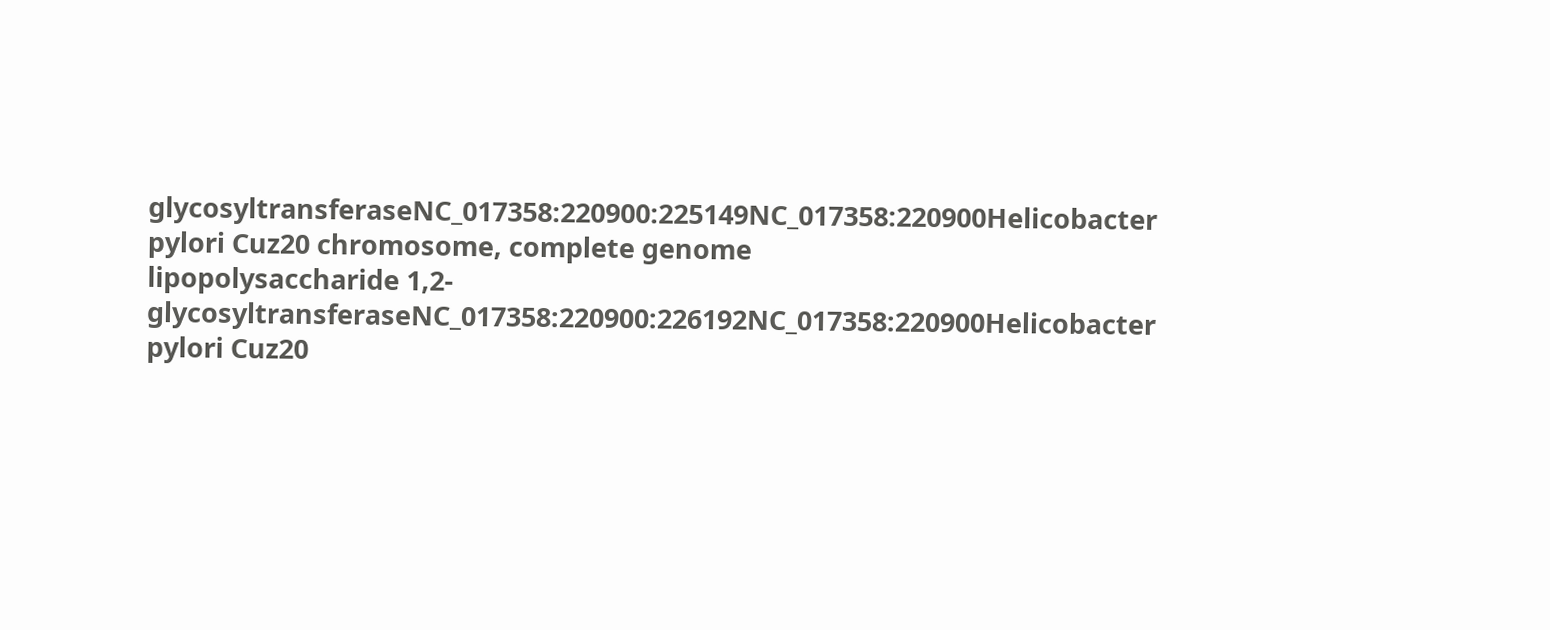glycosyltransferaseNC_017358:220900:225149NC_017358:220900Helicobacter pylori Cuz20 chromosome, complete genome
lipopolysaccharide 1,2-glycosyltransferaseNC_017358:220900:226192NC_017358:220900Helicobacter pylori Cuz20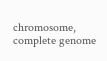chromosome, complete genome